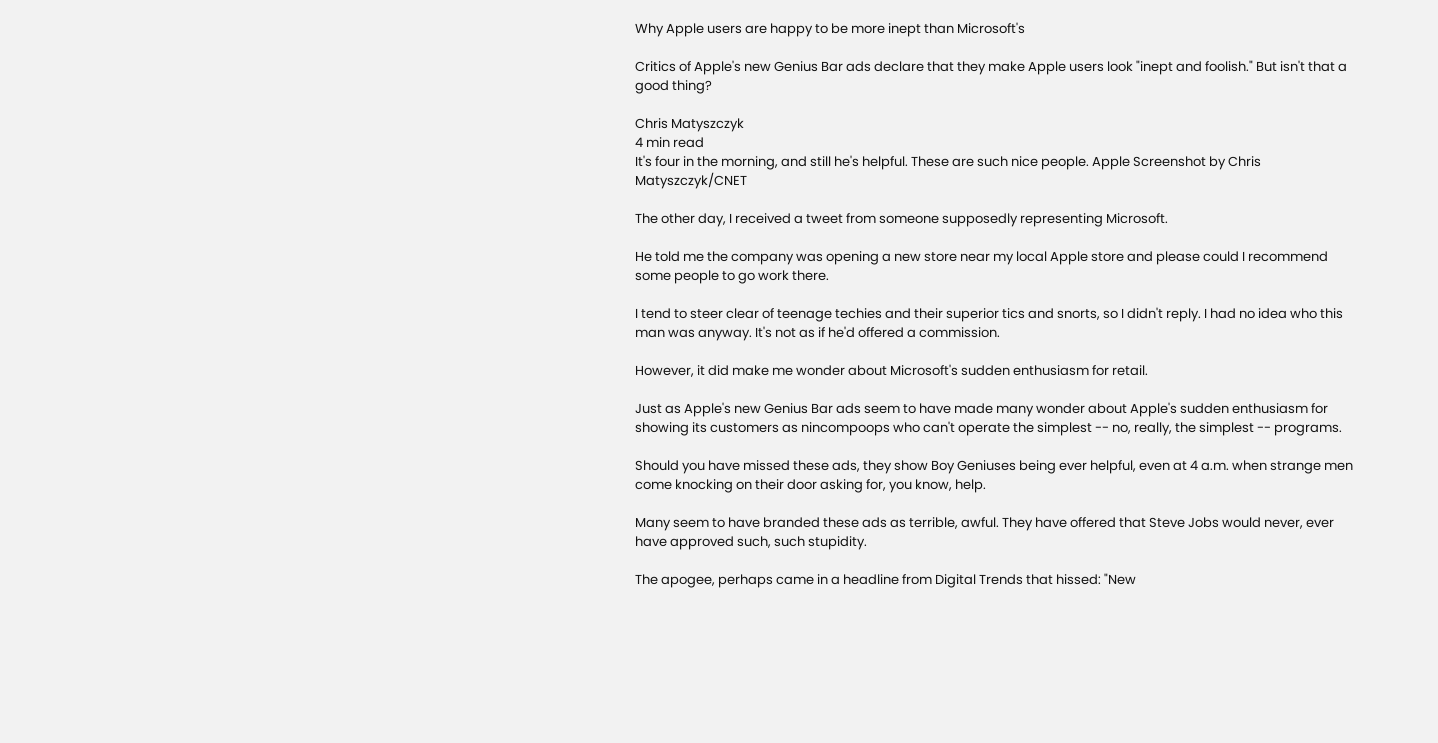Why Apple users are happy to be more inept than Microsoft's

Critics of Apple's new Genius Bar ads declare that they make Apple users look "inept and foolish." But isn't that a good thing?

Chris Matyszczyk
4 min read
It's four in the morning, and still he's helpful. These are such nice people. Apple Screenshot by Chris Matyszczyk/CNET

The other day, I received a tweet from someone supposedly representing Microsoft.

He told me the company was opening a new store near my local Apple store and please could I recommend some people to go work there.

I tend to steer clear of teenage techies and their superior tics and snorts, so I didn't reply. I had no idea who this man was anyway. It's not as if he'd offered a commission.

However, it did make me wonder about Microsoft's sudden enthusiasm for retail.

Just as Apple's new Genius Bar ads seem to have made many wonder about Apple's sudden enthusiasm for showing its customers as nincompoops who can't operate the simplest -- no, really, the simplest -- programs.

Should you have missed these ads, they show Boy Geniuses being ever helpful, even at 4 a.m. when strange men come knocking on their door asking for, you know, help.

Many seem to have branded these ads as terrible, awful. They have offered that Steve Jobs would never, ever have approved such, such stupidity.

The apogee, perhaps came in a headline from Digital Trends that hissed: "New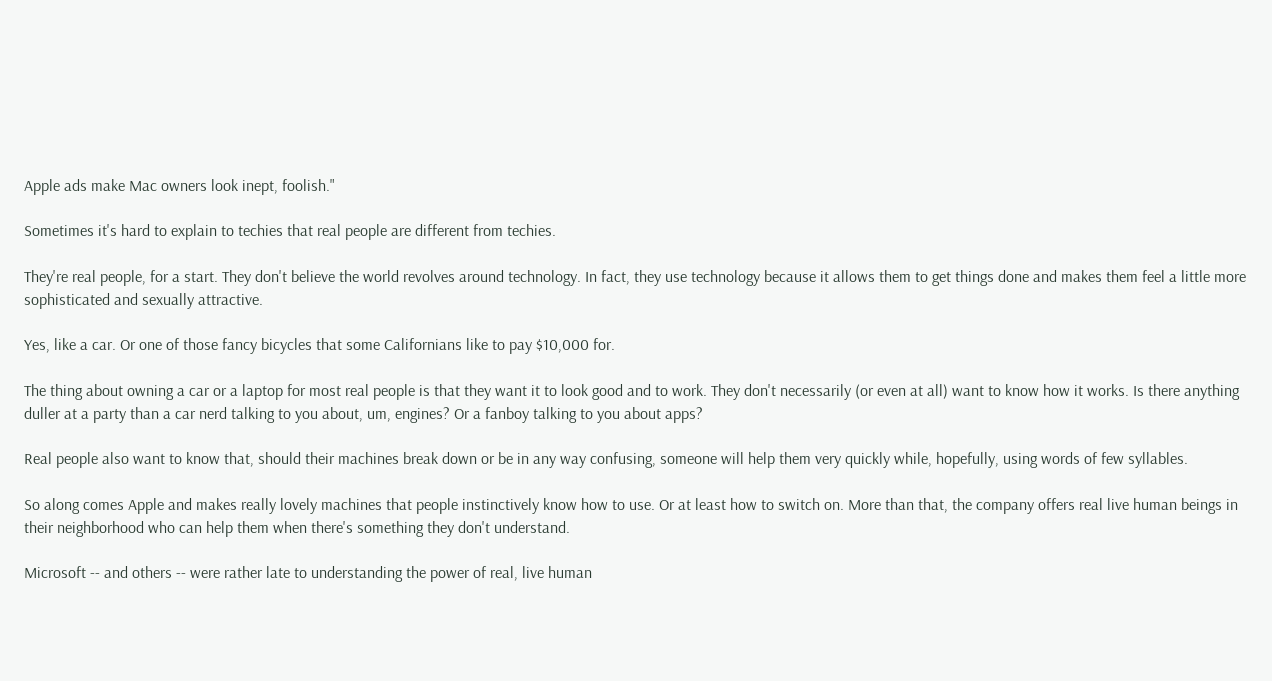Apple ads make Mac owners look inept, foolish."

Sometimes it's hard to explain to techies that real people are different from techies.

They're real people, for a start. They don't believe the world revolves around technology. In fact, they use technology because it allows them to get things done and makes them feel a little more sophisticated and sexually attractive.

Yes, like a car. Or one of those fancy bicycles that some Californians like to pay $10,000 for.

The thing about owning a car or a laptop for most real people is that they want it to look good and to work. They don't necessarily (or even at all) want to know how it works. Is there anything duller at a party than a car nerd talking to you about, um, engines? Or a fanboy talking to you about apps?

Real people also want to know that, should their machines break down or be in any way confusing, someone will help them very quickly while, hopefully, using words of few syllables.

So along comes Apple and makes really lovely machines that people instinctively know how to use. Or at least how to switch on. More than that, the company offers real live human beings in their neighborhood who can help them when there's something they don't understand.

Microsoft -- and others -- were rather late to understanding the power of real, live human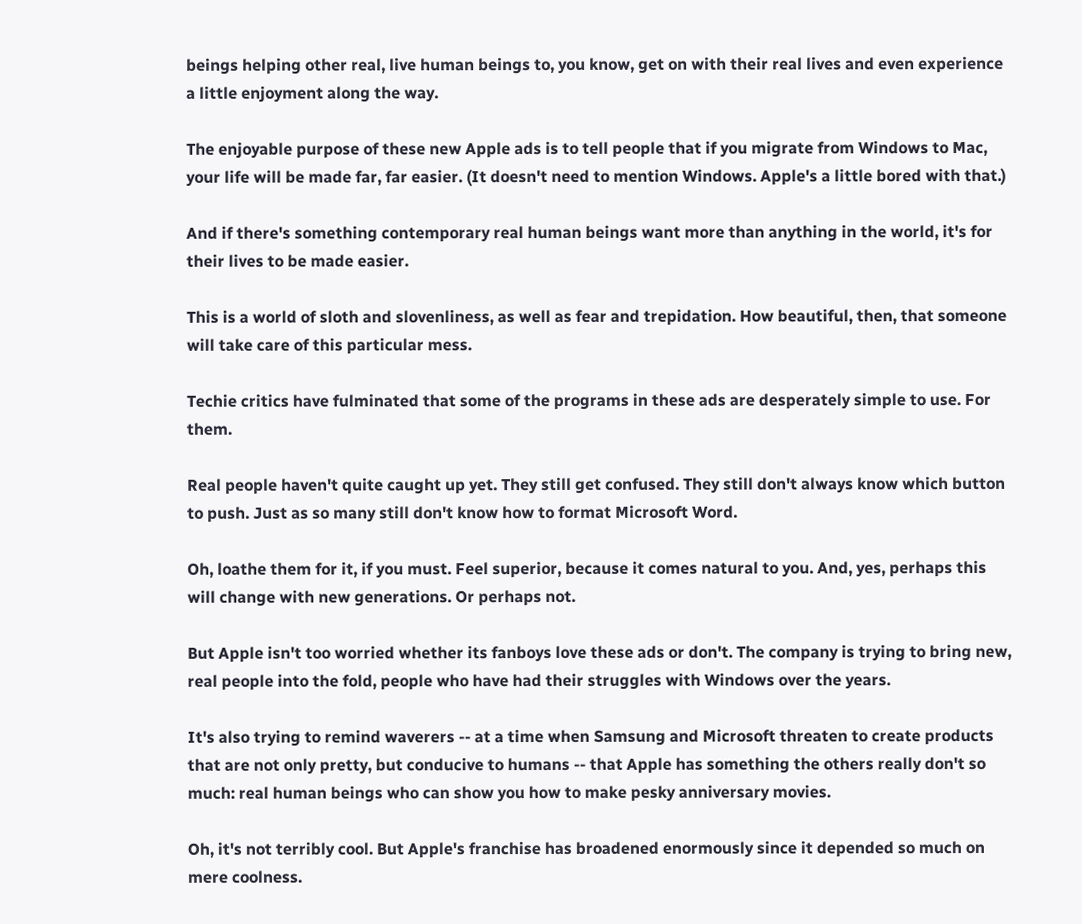beings helping other real, live human beings to, you know, get on with their real lives and even experience a little enjoyment along the way.

The enjoyable purpose of these new Apple ads is to tell people that if you migrate from Windows to Mac, your life will be made far, far easier. (It doesn't need to mention Windows. Apple's a little bored with that.)

And if there's something contemporary real human beings want more than anything in the world, it's for their lives to be made easier.

This is a world of sloth and slovenliness, as well as fear and trepidation. How beautiful, then, that someone will take care of this particular mess.

Techie critics have fulminated that some of the programs in these ads are desperately simple to use. For them.

Real people haven't quite caught up yet. They still get confused. They still don't always know which button to push. Just as so many still don't know how to format Microsoft Word.

Oh, loathe them for it, if you must. Feel superior, because it comes natural to you. And, yes, perhaps this will change with new generations. Or perhaps not.

But Apple isn't too worried whether its fanboys love these ads or don't. The company is trying to bring new, real people into the fold, people who have had their struggles with Windows over the years.

It's also trying to remind waverers -- at a time when Samsung and Microsoft threaten to create products that are not only pretty, but conducive to humans -- that Apple has something the others really don't so much: real human beings who can show you how to make pesky anniversary movies.

Oh, it's not terribly cool. But Apple's franchise has broadened enormously since it depended so much on mere coolness.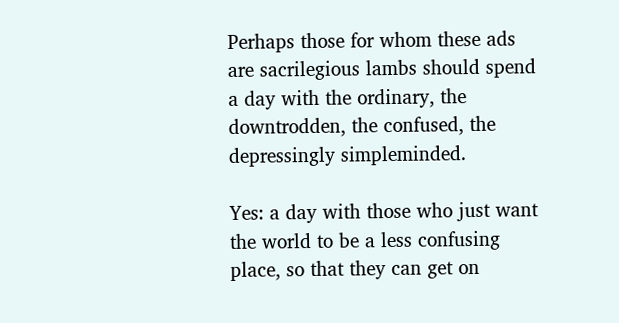Perhaps those for whom these ads are sacrilegious lambs should spend a day with the ordinary, the downtrodden, the confused, the depressingly simpleminded.

Yes: a day with those who just want the world to be a less confusing place, so that they can get on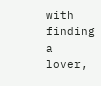with finding a lover,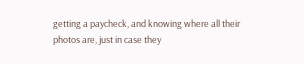getting a paycheck, and knowing where all their photos are, just in case they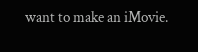want to make an iMovie.